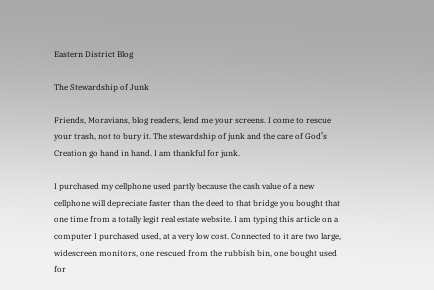Eastern District Blog

The Stewardship of Junk

Friends, Moravians, blog readers, lend me your screens. I come to rescue your trash, not to bury it. The stewardship of junk and the care of God’s Creation go hand in hand. I am thankful for junk.

I purchased my cellphone used partly because the cash value of a new cellphone will depreciate faster than the deed to that bridge you bought that one time from a totally legit real estate website. I am typing this article on a computer I purchased used, at a very low cost. Connected to it are two large, widescreen monitors, one rescued from the rubbish bin, one bought used for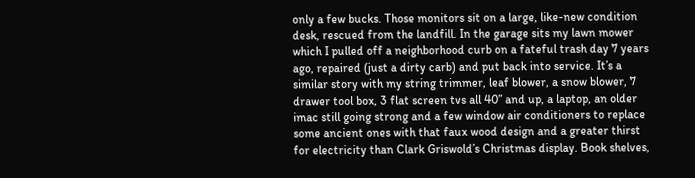only a few bucks. Those monitors sit on a large, like-new condition desk, rescued from the landfill. In the garage sits my lawn mower which I pulled off a neighborhood curb on a fateful trash day 7 years ago, repaired (just a dirty carb) and put back into service. It’s a similar story with my string trimmer, leaf blower, a snow blower, 7 drawer tool box, 3 flat screen tvs all 40” and up, a laptop, an older imac still going strong and a few window air conditioners to replace some ancient ones with that faux wood design and a greater thirst for electricity than Clark Griswold’s Christmas display. Book shelves,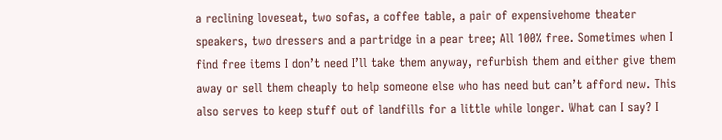a reclining loveseat, two sofas, a coffee table, a pair of expensivehome theater speakers, two dressers and a partridge in a pear tree; All 100% free. Sometimes when I find free items I don’t need I’ll take them anyway, refurbish them and either give them away or sell them cheaply to help someone else who has need but can’t afford new. This also serves to keep stuff out of landfills for a little while longer. What can I say? I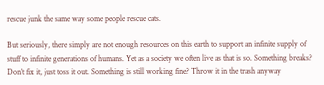rescue junk the same way some people rescue cats.

But seriously, there simply are not enough resources on this earth to support an infinite supply of stuff to infinite generations of humans. Yet as a society we often live as that is so. Something breaks? Don’t fix it, just toss it out. Something is still working fine? Throw it in the trash anyway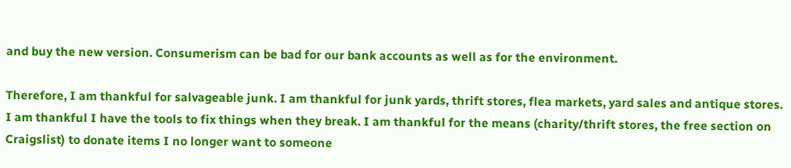and buy the new version. Consumerism can be bad for our bank accounts as well as for the environment.

Therefore, I am thankful for salvageable junk. I am thankful for junk yards, thrift stores, flea markets, yard sales and antique stores. I am thankful I have the tools to fix things when they break. I am thankful for the means (charity/thrift stores, the free section on Craigslist) to donate items I no longer want to someone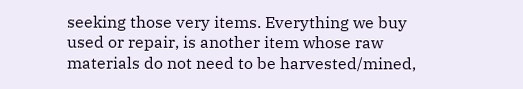seeking those very items. Everything we buy used or repair, is another item whose raw materials do not need to be harvested/mined,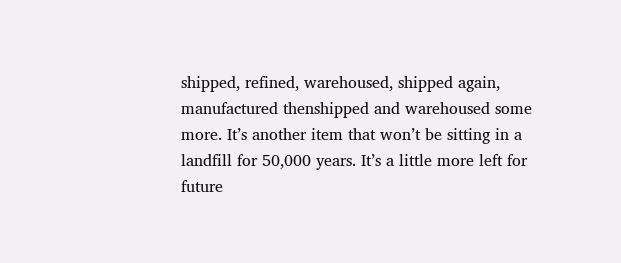shipped, refined, warehoused, shipped again, manufactured thenshipped and warehoused some more. It’s another item that won’t be sitting in a landfill for 50,000 years. It’s a little more left for future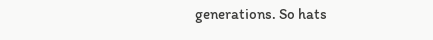generations. So hats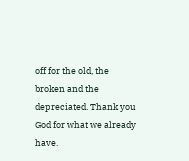off for the old, the broken and the depreciated. Thank you God for what we already have.